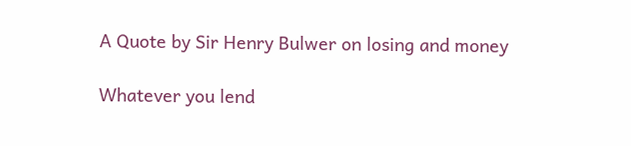A Quote by Sir Henry Bulwer on losing and money

Whatever you lend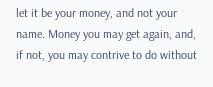let it be your money, and not your name. Money you may get again, and, if not, you may contrive to do without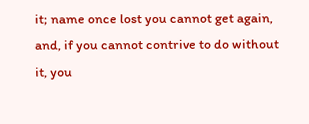it; name once lost you cannot get again, and, if you cannot contrive to do without it, you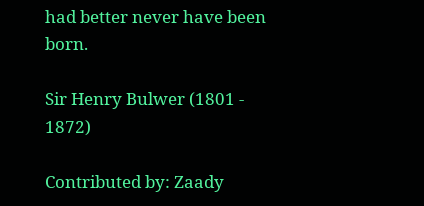had better never have been born.

Sir Henry Bulwer (1801 - 1872)

Contributed by: Zaady